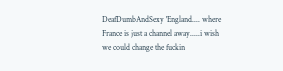DeafDumbAndSexy 'England.... where France is just a channel away.....i wish we could change the fuckin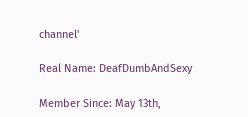channel'

Real Name: DeafDumbAndSexy

Member Since: May 13th,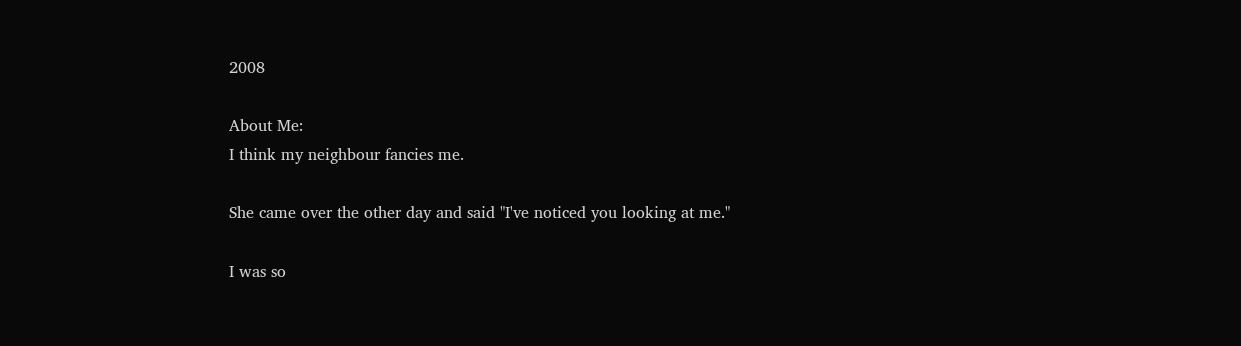2008

About Me:
I think my neighbour fancies me.

She came over the other day and said "I've noticed you looking at me."

I was so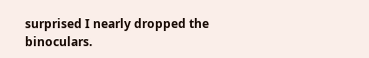surprised I nearly dropped the binoculars.